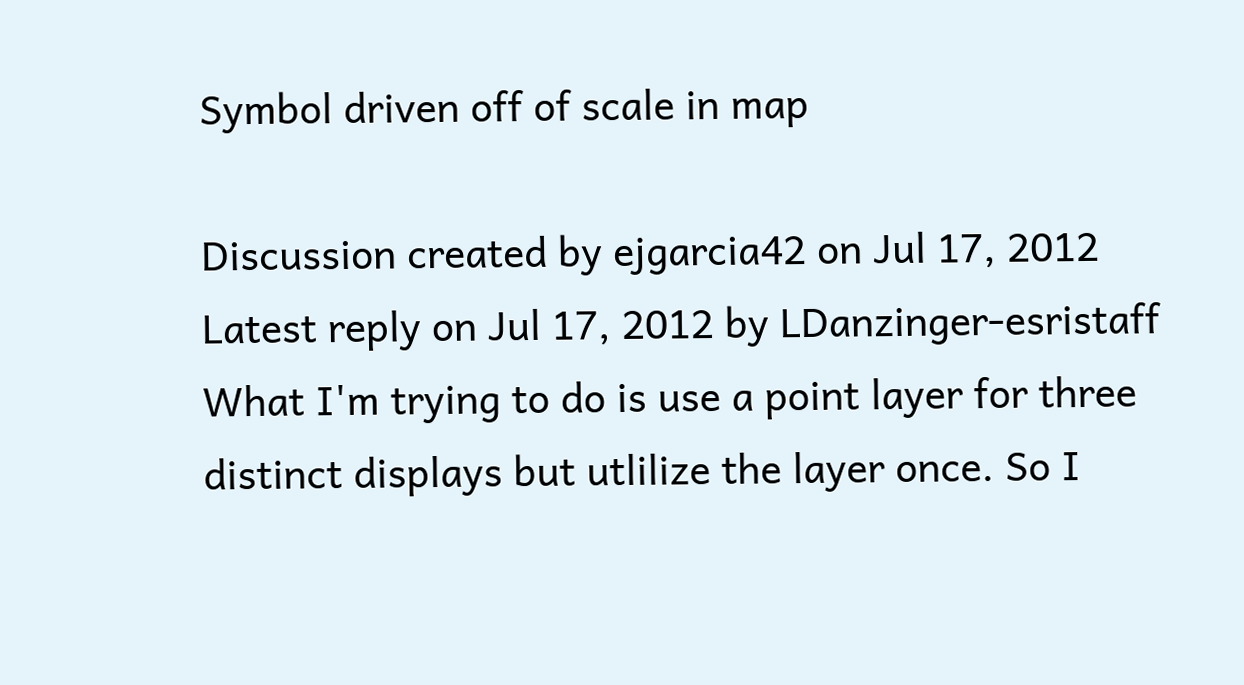Symbol driven off of scale in map

Discussion created by ejgarcia42 on Jul 17, 2012
Latest reply on Jul 17, 2012 by LDanzinger-esristaff
What I'm trying to do is use a point layer for three distinct displays but utlilize the layer once. So I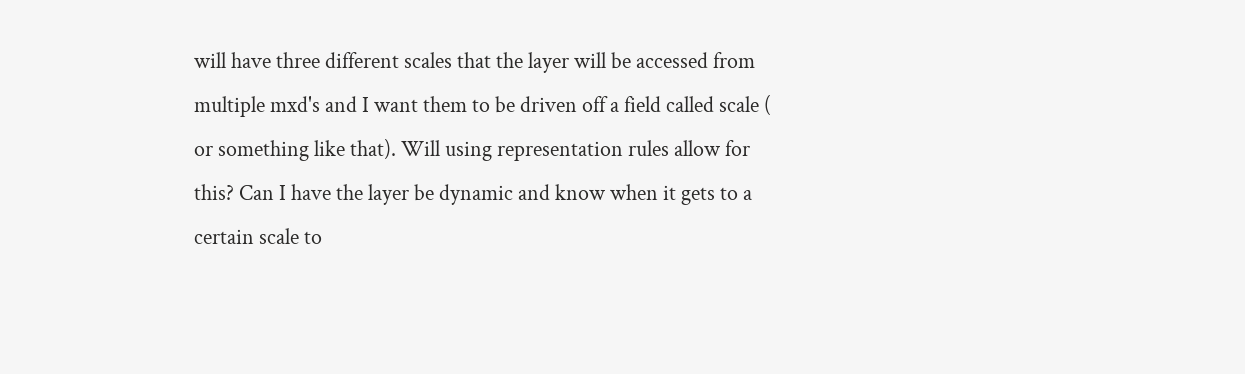will have three different scales that the layer will be accessed from multiple mxd's and I want them to be driven off a field called scale ( or something like that). Will using representation rules allow for this? Can I have the layer be dynamic and know when it gets to a certain scale to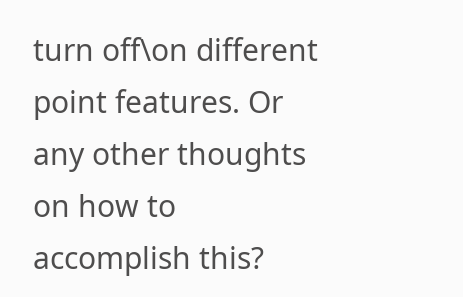turn off\on different point features. Or any other thoughts on how to accomplish this?